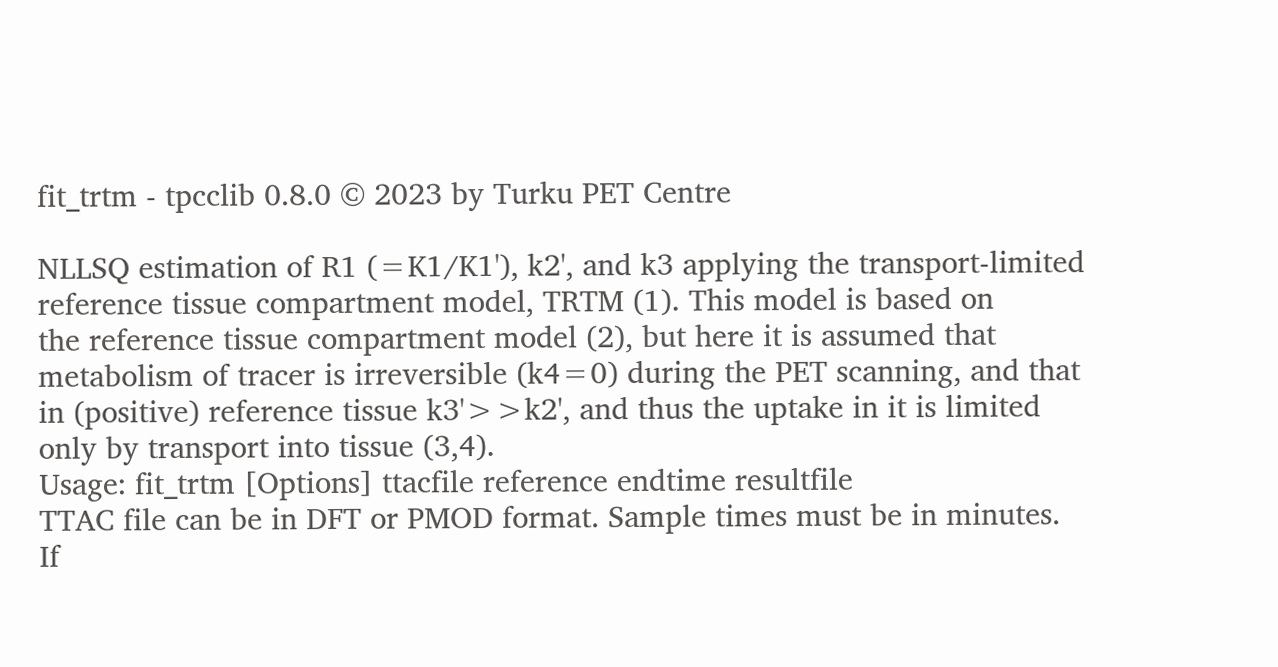fit_trtm - tpcclib 0.8.0 © 2023 by Turku PET Centre

NLLSQ estimation of R1 (=K1/K1'), k2', and k3 applying the transport-limited
reference tissue compartment model, TRTM (1). This model is based on
the reference tissue compartment model (2), but here it is assumed that
metabolism of tracer is irreversible (k4=0) during the PET scanning, and that
in (positive) reference tissue k3'>>k2', and thus the uptake in it is limited
only by transport into tissue (3,4).
Usage: fit_trtm [Options] ttacfile reference endtime resultfile
TTAC file can be in DFT or PMOD format. Sample times must be in minutes.
If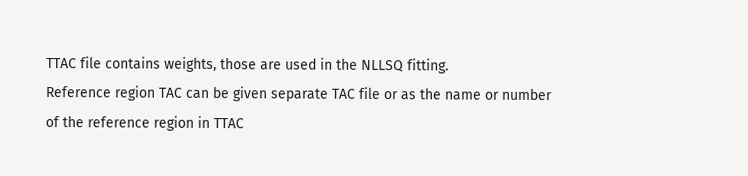TTAC file contains weights, those are used in the NLLSQ fitting.
Reference region TAC can be given separate TAC file or as the name or number
of the reference region in TTAC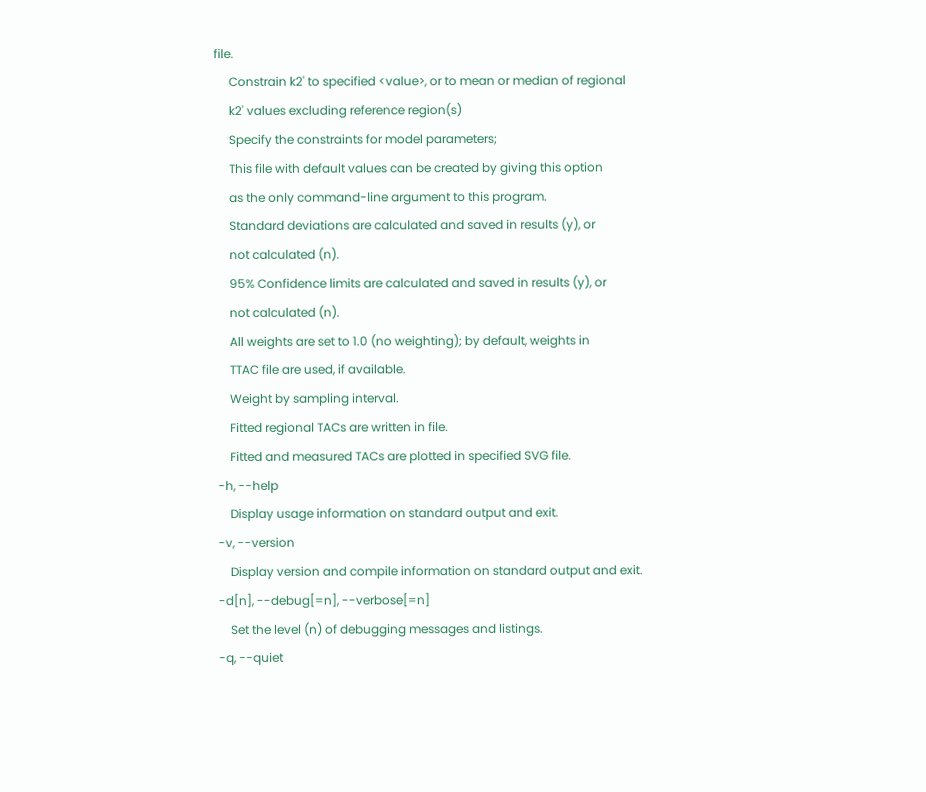file.
     Constrain k2' to specified <value>, or to mean or median of regional
     k2' values excluding reference region(s)
     Specify the constraints for model parameters;
     This file with default values can be created by giving this option
     as the only command-line argument to this program.
     Standard deviations are calculated and saved in results (y), or
     not calculated (n).
     95% Confidence limits are calculated and saved in results (y), or
     not calculated (n).
     All weights are set to 1.0 (no weighting); by default, weights in
     TTAC file are used, if available.
     Weight by sampling interval.
     Fitted regional TACs are written in file.
     Fitted and measured TACs are plotted in specified SVG file.
 -h, --help
     Display usage information on standard output and exit.
 -v, --version
     Display version and compile information on standard output and exit.
 -d[n], --debug[=n], --verbose[=n]
     Set the level (n) of debugging messages and listings.
 -q, --quiet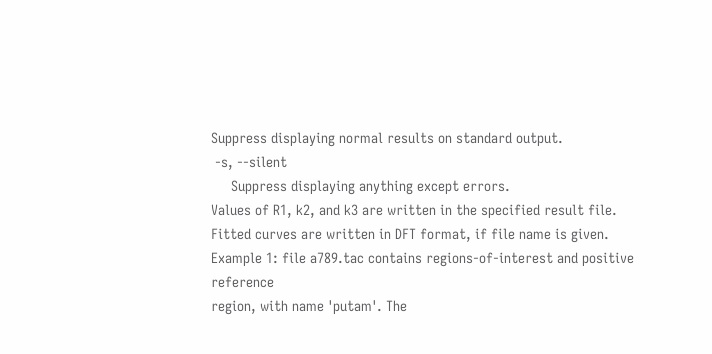Suppress displaying normal results on standard output.
 -s, --silent
     Suppress displaying anything except errors.
Values of R1, k2, and k3 are written in the specified result file.
Fitted curves are written in DFT format, if file name is given.
Example 1: file a789.tac contains regions-of-interest and positive reference
region, with name 'putam'. The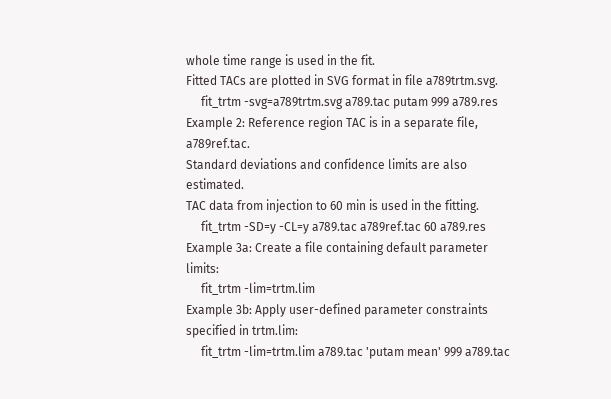whole time range is used in the fit.
Fitted TACs are plotted in SVG format in file a789trtm.svg.
     fit_trtm -svg=a789trtm.svg a789.tac putam 999 a789.res
Example 2: Reference region TAC is in a separate file, a789ref.tac.
Standard deviations and confidence limits are also estimated.
TAC data from injection to 60 min is used in the fitting.
     fit_trtm -SD=y -CL=y a789.tac a789ref.tac 60 a789.res
Example 3a: Create a file containing default parameter limits:
     fit_trtm -lim=trtm.lim
Example 3b: Apply user-defined parameter constraints specified in trtm.lim:
     fit_trtm -lim=trtm.lim a789.tac 'putam mean' 999 a789.tac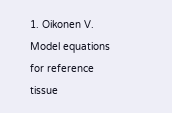1. Oikonen V. Model equations for reference tissue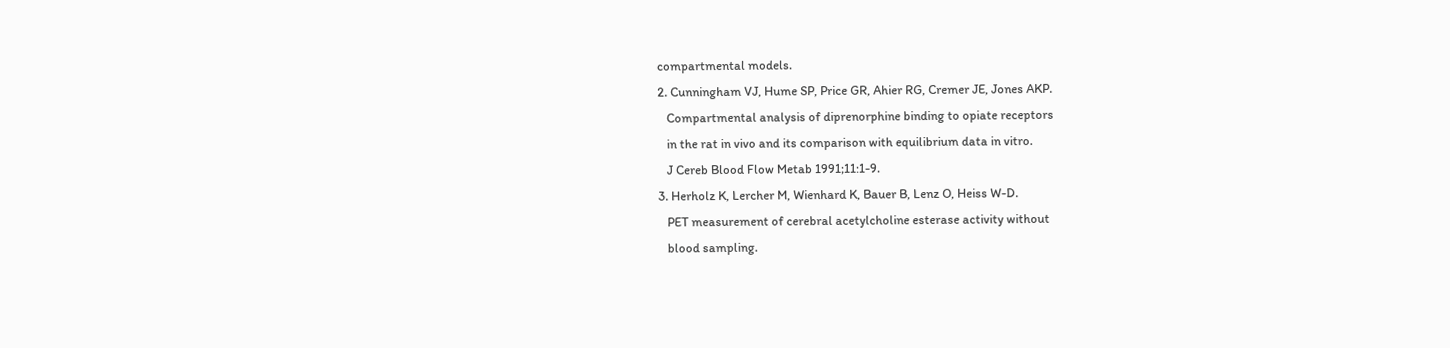compartmental models.
2. Cunningham VJ, Hume SP, Price GR, Ahier RG, Cremer JE, Jones AKP.
   Compartmental analysis of diprenorphine binding to opiate receptors
   in the rat in vivo and its comparison with equilibrium data in vitro.
   J Cereb Blood Flow Metab 1991;11:1-9.
3. Herholz K, Lercher M, Wienhard K, Bauer B, Lenz O, Heiss W-D.
   PET measurement of cerebral acetylcholine esterase activity without
   blood sampling.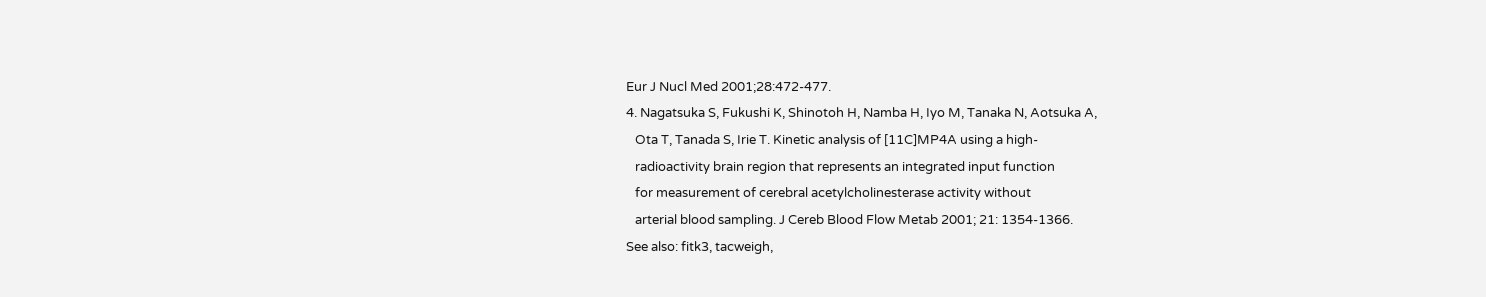Eur J Nucl Med 2001;28:472-477.
4. Nagatsuka S, Fukushi K, Shinotoh H, Namba H, Iyo M, Tanaka N, Aotsuka A,
   Ota T, Tanada S, Irie T. Kinetic analysis of [11C]MP4A using a high-
   radioactivity brain region that represents an integrated input function
   for measurement of cerebral acetylcholinesterase activity without
   arterial blood sampling. J Cereb Blood Flow Metab 2001; 21: 1354-1366.
See also: fitk3, tacweigh,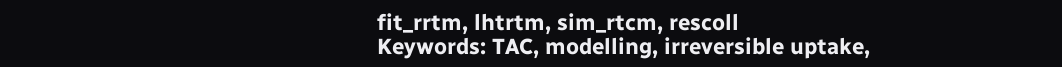fit_rrtm, lhtrtm, sim_rtcm, rescoll
Keywords: TAC, modelling, irreversible uptake,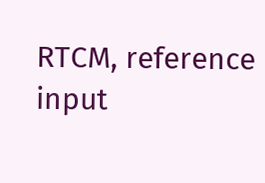RTCM, reference input